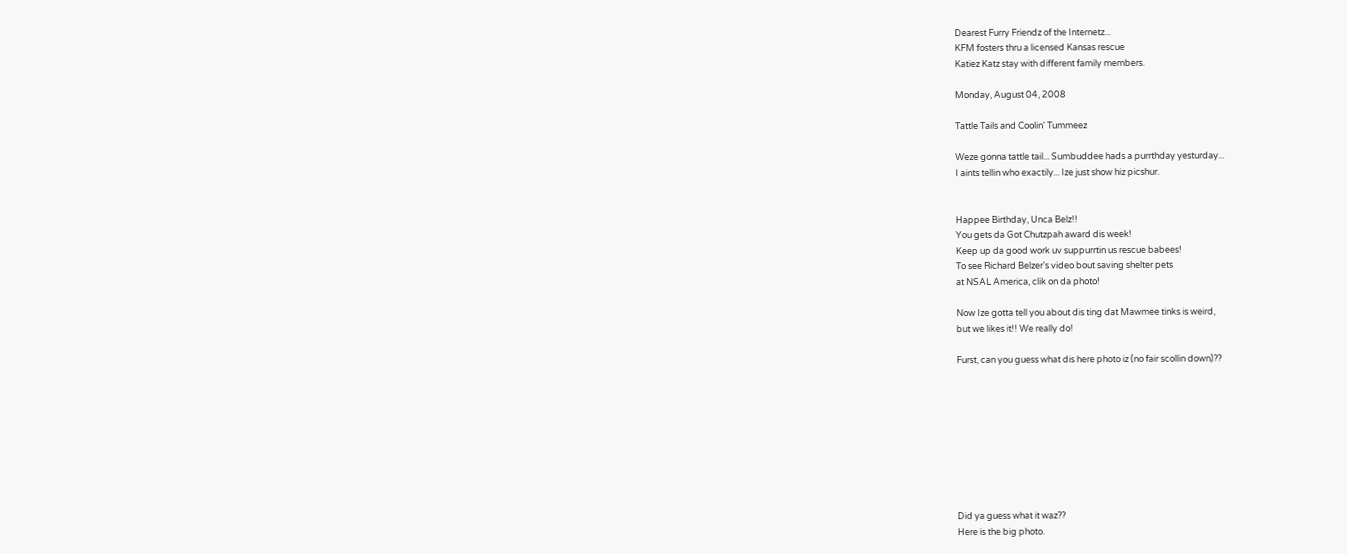Dearest Furry Friendz of the Internetz...
KFM fosters thru a licensed Kansas rescue
Katiez Katz stay with different family members.

Monday, August 04, 2008

Tattle Tails and Coolin' Tummeez

Weze gonna tattle tail... Sumbuddee hads a purrthday yesturday...
I aints tellin who exactily... Ize just show hiz picshur.


Happee Birthday, Unca Belz!!
You gets da Got Chutzpah award dis week!
Keep up da good work uv suppurrtin us rescue babees!
To see Richard Belzer's video bout saving shelter pets
at NSAL America, clik on da photo!

Now Ize gotta tell you about dis ting dat Mawmee tinks is weird,
but we likes it!! We really do!

Furst, can you guess what dis here photo iz (no fair scollin down)??









Did ya guess what it waz??
Here is the big photo.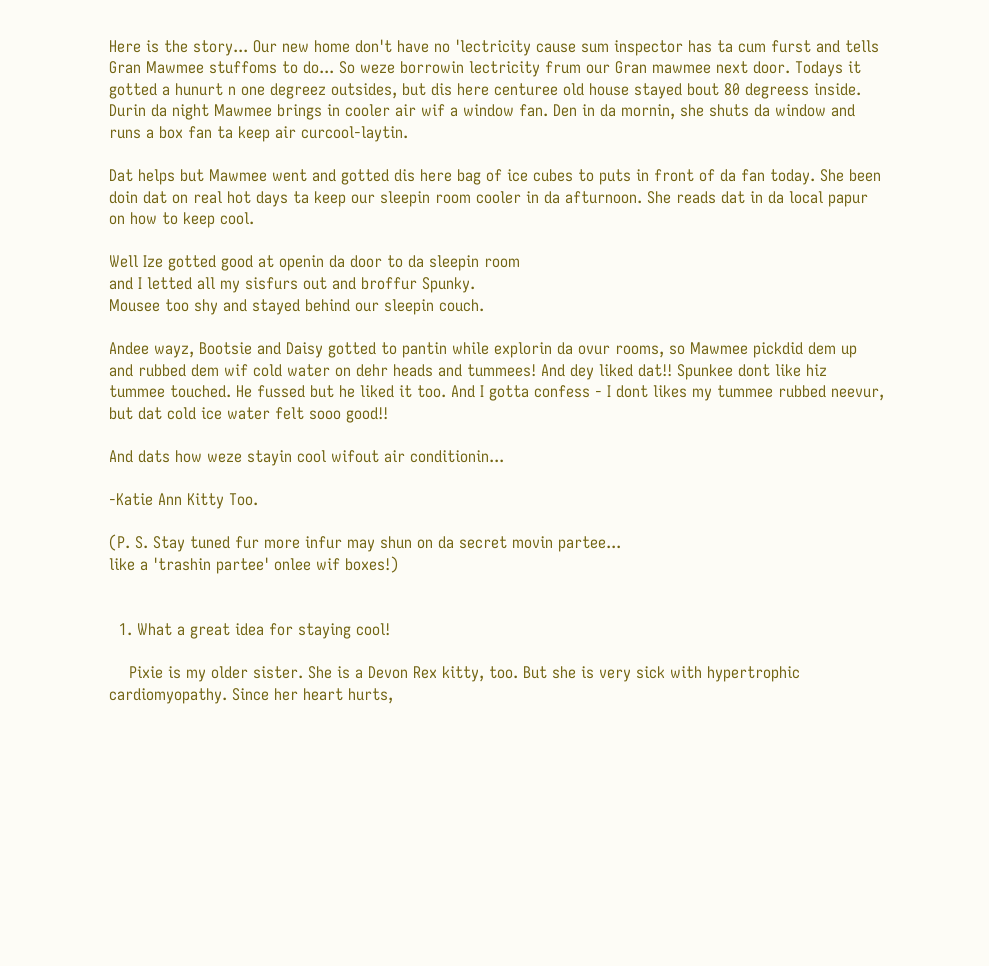Here is the story... Our new home don't have no 'lectricity cause sum inspector has ta cum furst and tells Gran Mawmee stuffoms to do... So weze borrowin lectricity frum our Gran mawmee next door. Todays it gotted a hunurt n one degreez outsides, but dis here centuree old house stayed bout 80 degreess inside. Durin da night Mawmee brings in cooler air wif a window fan. Den in da mornin, she shuts da window and runs a box fan ta keep air curcool-laytin.

Dat helps but Mawmee went and gotted dis here bag of ice cubes to puts in front of da fan today. She been doin dat on real hot days ta keep our sleepin room cooler in da afturnoon. She reads dat in da local papur on how to keep cool.

Well Ize gotted good at openin da door to da sleepin room
and I letted all my sisfurs out and broffur Spunky.
Mousee too shy and stayed behind our sleepin couch.

Andee wayz, Bootsie and Daisy gotted to pantin while explorin da ovur rooms, so Mawmee pickdid dem up and rubbed dem wif cold water on dehr heads and tummees! And dey liked dat!! Spunkee dont like hiz tummee touched. He fussed but he liked it too. And I gotta confess - I dont likes my tummee rubbed neevur, but dat cold ice water felt sooo good!!

And dats how weze stayin cool wifout air conditionin...

-Katie Ann Kitty Too.

(P. S. Stay tuned fur more infur may shun on da secret movin partee...
like a 'trashin partee' onlee wif boxes!)


  1. What a great idea for staying cool!

    Pixie is my older sister. She is a Devon Rex kitty, too. But she is very sick with hypertrophic cardiomyopathy. Since her heart hurts,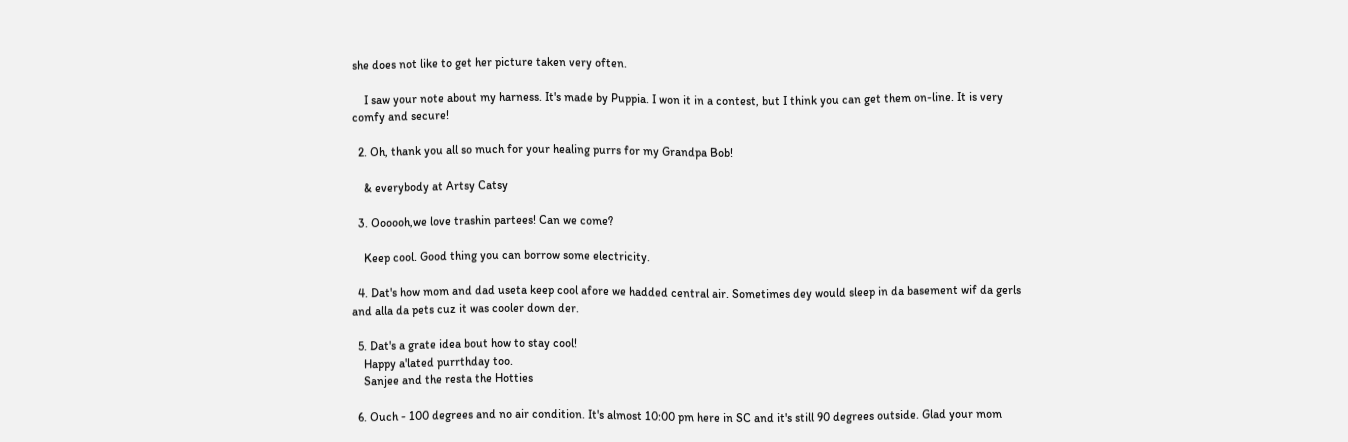she does not like to get her picture taken very often.

    I saw your note about my harness. It's made by Puppia. I won it in a contest, but I think you can get them on-line. It is very comfy and secure!

  2. Oh, thank you all so much for your healing purrs for my Grandpa Bob!

    & everybody at Artsy Catsy

  3. Oooooh,we love trashin partees! Can we come?

    Keep cool. Good thing you can borrow some electricity.

  4. Dat's how mom and dad useta keep cool afore we hadded central air. Sometimes dey would sleep in da basement wif da gerls and alla da pets cuz it was cooler down der.

  5. Dat's a grate idea bout how to stay cool!
    Happy a'lated purrthday too.
    Sanjee and the resta the Hotties

  6. Ouch - 100 degrees and no air condition. It's almost 10:00 pm here in SC and it's still 90 degrees outside. Glad your mom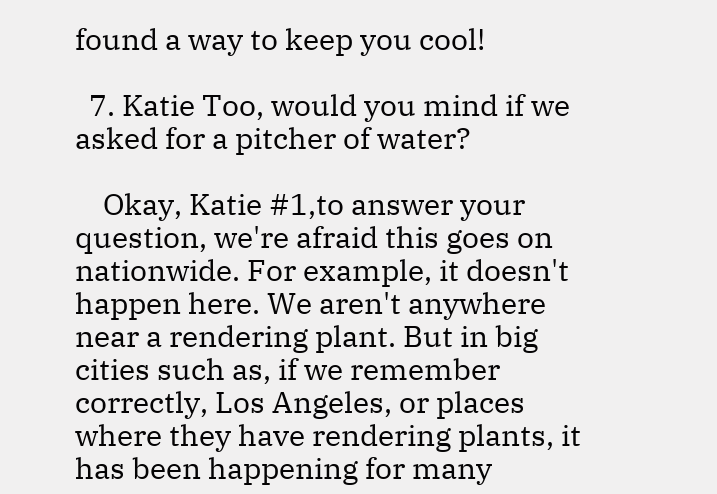found a way to keep you cool!

  7. Katie Too, would you mind if we asked for a pitcher of water?

    Okay, Katie #1,to answer your question, we're afraid this goes on nationwide. For example, it doesn't happen here. We aren't anywhere near a rendering plant. But in big cities such as, if we remember correctly, Los Angeles, or places where they have rendering plants, it has been happening for many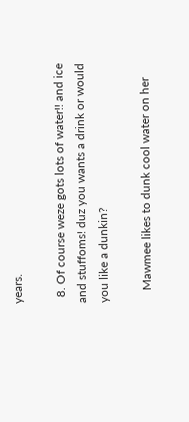years.

  8. Of course weze gots lots of water!! and ice and stuffoms! duz you wants a drink or would you like a dunkin?

    Mawmee likes to dunk cool water on her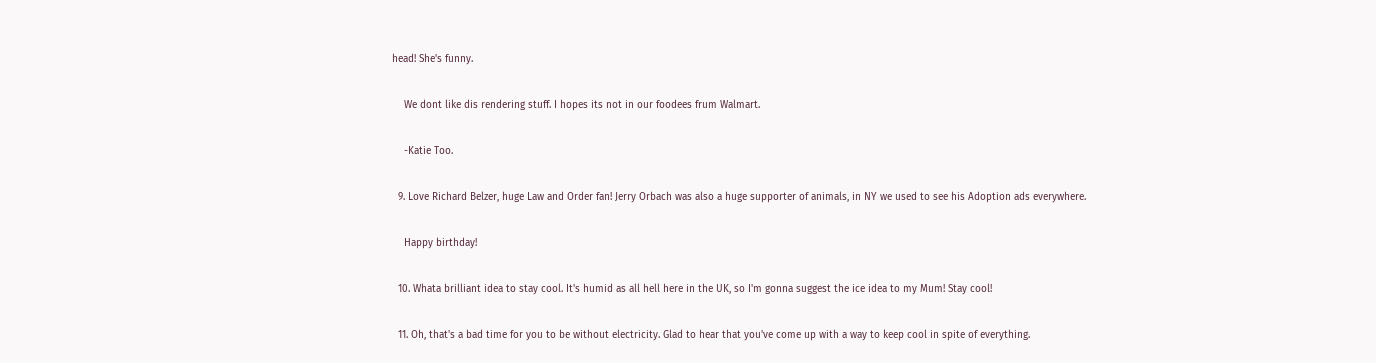head! She's funny.

    We dont like dis rendering stuff. I hopes its not in our foodees frum Walmart.

    -Katie Too.

  9. Love Richard Belzer, huge Law and Order fan! Jerry Orbach was also a huge supporter of animals, in NY we used to see his Adoption ads everywhere.

    Happy birthday!

  10. Whata brilliant idea to stay cool. It's humid as all hell here in the UK, so I'm gonna suggest the ice idea to my Mum! Stay cool!

  11. Oh, that's a bad time for you to be without electricity. Glad to hear that you've come up with a way to keep cool in spite of everything.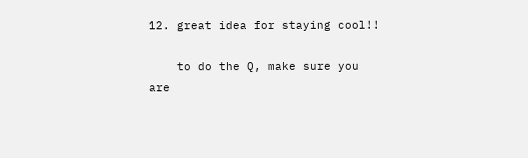12. great idea for staying cool!!

    to do the Q, make sure you are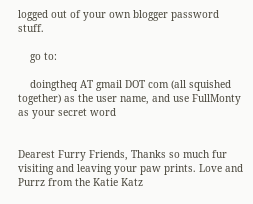logged out of your own blogger password stuff.

    go to:

    doingtheq AT gmail DOT com (all squished together) as the user name, and use FullMonty as your secret word


Dearest Furry Friends, Thanks so much fur visiting and leaving your paw prints. Love and Purrz from the Katie Katz